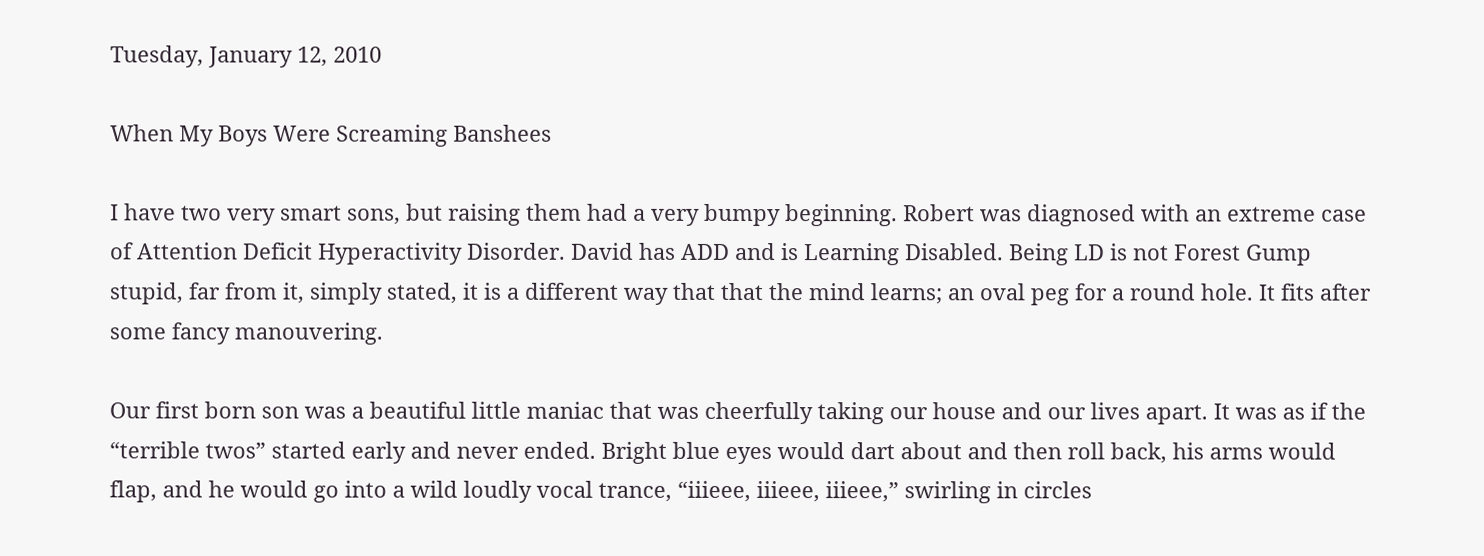Tuesday, January 12, 2010

When My Boys Were Screaming Banshees

I have two very smart sons, but raising them had a very bumpy beginning. Robert was diagnosed with an extreme case of Attention Deficit Hyperactivity Disorder. David has ADD and is Learning Disabled. Being LD is not Forest Gump stupid, far from it, simply stated, it is a different way that that the mind learns; an oval peg for a round hole. It fits after some fancy manouvering.

Our first born son was a beautiful little maniac that was cheerfully taking our house and our lives apart. It was as if the “terrible twos” started early and never ended. Bright blue eyes would dart about and then roll back, his arms would flap, and he would go into a wild loudly vocal trance, “iiieee, iiieee, iiieee,” swirling in circles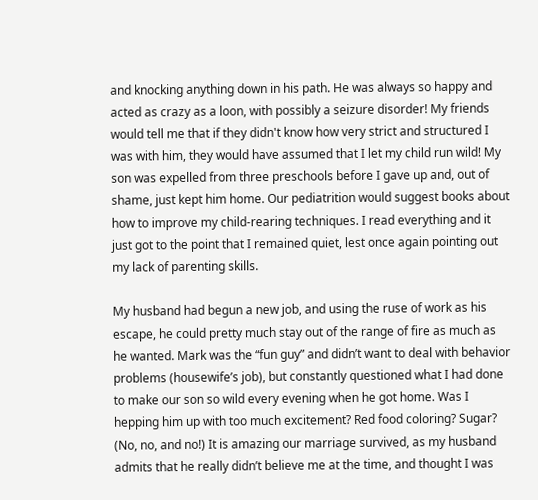and knocking anything down in his path. He was always so happy and acted as crazy as a loon, with possibly a seizure disorder! My friends would tell me that if they didn't know how very strict and structured I was with him, they would have assumed that I let my child run wild! My son was expelled from three preschools before I gave up and, out of shame, just kept him home. Our pediatrition would suggest books about how to improve my child-rearing techniques. I read everything and it just got to the point that I remained quiet, lest once again pointing out my lack of parenting skills.

My husband had begun a new job, and using the ruse of work as his escape, he could pretty much stay out of the range of fire as much as he wanted. Mark was the “fun guy” and didn’t want to deal with behavior problems (housewife’s job), but constantly questioned what I had done to make our son so wild every evening when he got home. Was I hepping him up with too much excitement? Red food coloring? Sugar? (No, no, and no!) It is amazing our marriage survived, as my husband admits that he really didn’t believe me at the time, and thought I was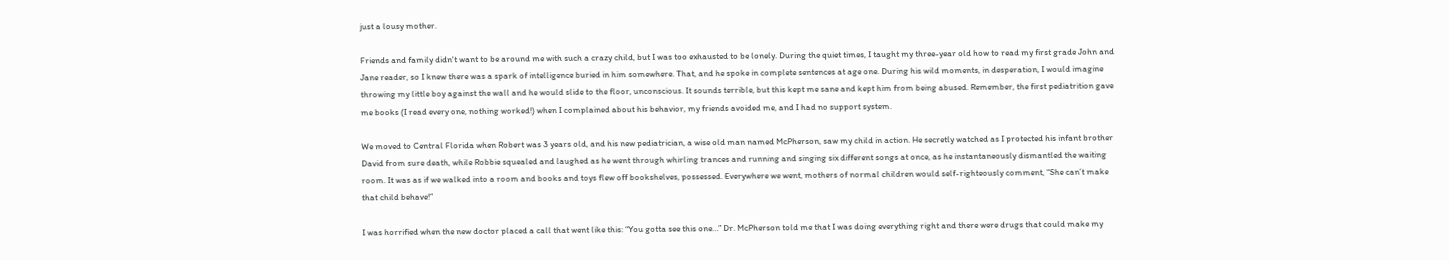just a lousy mother.

Friends and family didn't want to be around me with such a crazy child, but I was too exhausted to be lonely. During the quiet times, I taught my three-year old how to read my first grade John and Jane reader, so I knew there was a spark of intelligence buried in him somewhere. That, and he spoke in complete sentences at age one. During his wild moments, in desperation, I would imagine throwing my little boy against the wall and he would slide to the floor, unconscious. It sounds terrible, but this kept me sane and kept him from being abused. Remember, the first pediatrition gave me books (I read every one, nothing worked!) when I complained about his behavior, my friends avoided me, and I had no support system.

We moved to Central Florida when Robert was 3 years old, and his new pediatrician, a wise old man named McPherson, saw my child in action. He secretly watched as I protected his infant brother David from sure death, while Robbie squealed and laughed as he went through whirling trances and running and singing six different songs at once, as he instantaneously dismantled the waiting room. It was as if we walked into a room and books and toys flew off bookshelves, possessed. Everywhere we went, mothers of normal children would self-righteously comment, “She can’t make that child behave!”

I was horrified when the new doctor placed a call that went like this: “You gotta see this one…” Dr. McPherson told me that I was doing everything right and there were drugs that could make my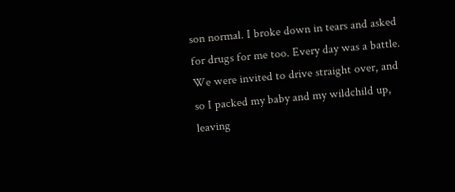son normal. I broke down in tears and asked for drugs for me too. Every day was a battle. We were invited to drive straight over, and so I packed my baby and my wildchild up, leaving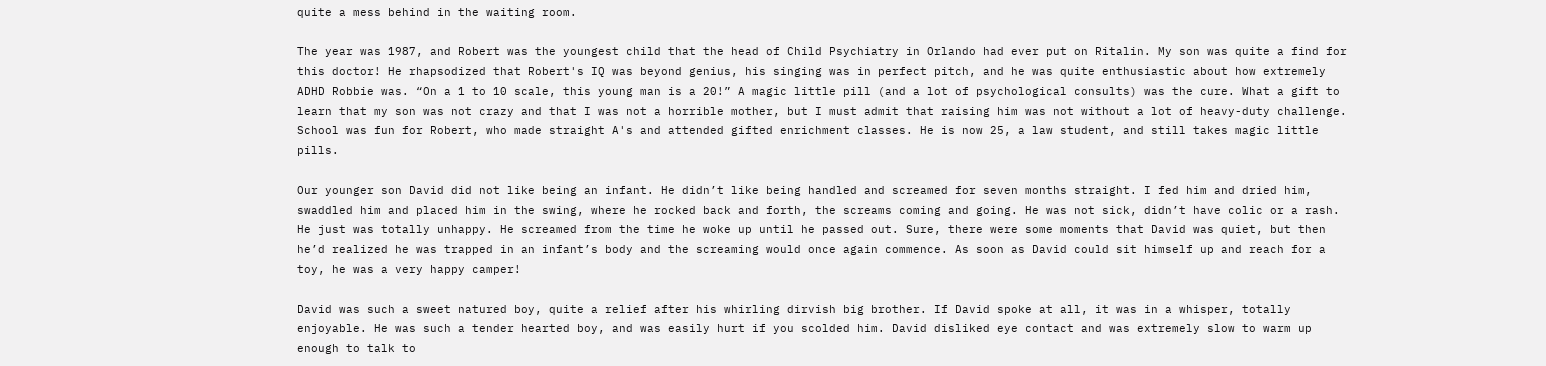quite a mess behind in the waiting room.

The year was 1987, and Robert was the youngest child that the head of Child Psychiatry in Orlando had ever put on Ritalin. My son was quite a find for this doctor! He rhapsodized that Robert's IQ was beyond genius, his singing was in perfect pitch, and he was quite enthusiastic about how extremely ADHD Robbie was. “On a 1 to 10 scale, this young man is a 20!” A magic little pill (and a lot of psychological consults) was the cure. What a gift to learn that my son was not crazy and that I was not a horrible mother, but I must admit that raising him was not without a lot of heavy-duty challenge. School was fun for Robert, who made straight A's and attended gifted enrichment classes. He is now 25, a law student, and still takes magic little pills.

Our younger son David did not like being an infant. He didn’t like being handled and screamed for seven months straight. I fed him and dried him, swaddled him and placed him in the swing, where he rocked back and forth, the screams coming and going. He was not sick, didn’t have colic or a rash. He just was totally unhappy. He screamed from the time he woke up until he passed out. Sure, there were some moments that David was quiet, but then he’d realized he was trapped in an infant’s body and the screaming would once again commence. As soon as David could sit himself up and reach for a toy, he was a very happy camper!

David was such a sweet natured boy, quite a relief after his whirling dirvish big brother. If David spoke at all, it was in a whisper, totally enjoyable. He was such a tender hearted boy, and was easily hurt if you scolded him. David disliked eye contact and was extremely slow to warm up enough to talk to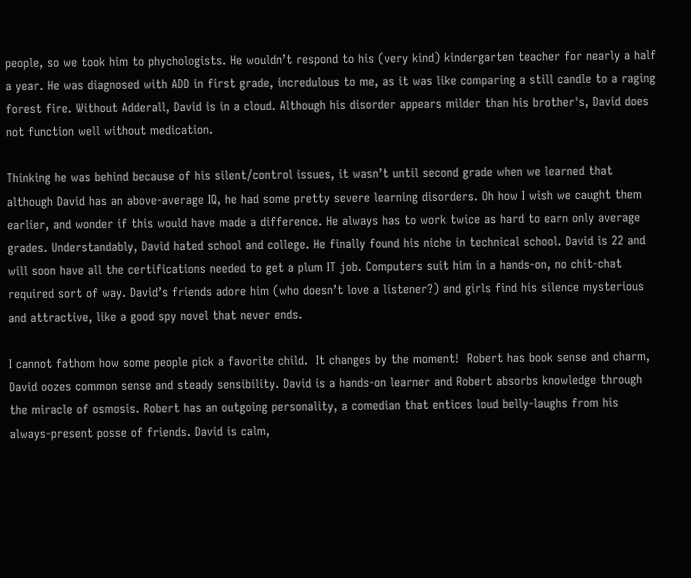people, so we took him to phychologists. He wouldn’t respond to his (very kind) kindergarten teacher for nearly a half a year. He was diagnosed with ADD in first grade, incredulous to me, as it was like comparing a still candle to a raging forest fire. Without Adderall, David is in a cloud. Although his disorder appears milder than his brother's, David does not function well without medication.

Thinking he was behind because of his silent/control issues, it wasn’t until second grade when we learned that although David has an above-average IQ, he had some pretty severe learning disorders. Oh how I wish we caught them earlier, and wonder if this would have made a difference. He always has to work twice as hard to earn only average grades. Understandably, David hated school and college. He finally found his niche in technical school. David is 22 and will soon have all the certifications needed to get a plum IT job. Computers suit him in a hands-on, no chit-chat required sort of way. David’s friends adore him (who doesn’t love a listener?) and girls find his silence mysterious and attractive, like a good spy novel that never ends.

I cannot fathom how some people pick a favorite child.  It changes by the moment!  Robert has book sense and charm, David oozes common sense and steady sensibility. David is a hands-on learner and Robert absorbs knowledge through the miracle of osmosis. Robert has an outgoing personality, a comedian that entices loud belly-laughs from his always-present posse of friends. David is calm,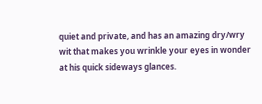quiet and private, and has an amazing dry/wry wit that makes you wrinkle your eyes in wonder at his quick sideways glances.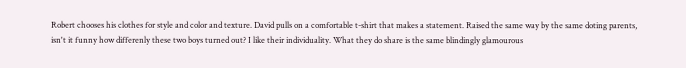Robert chooses his clothes for style and color and texture. David pulls on a comfortable t-shirt that makes a statement. Raised the same way by the same doting parents, isn't it funny how differenly these two boys turned out? I like their individuality. What they do share is the same blindingly glamourous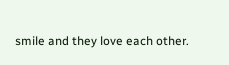smile and they love each other.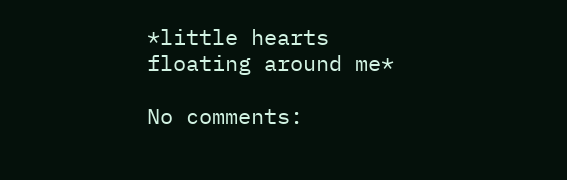*little hearts floating around me*

No comments: